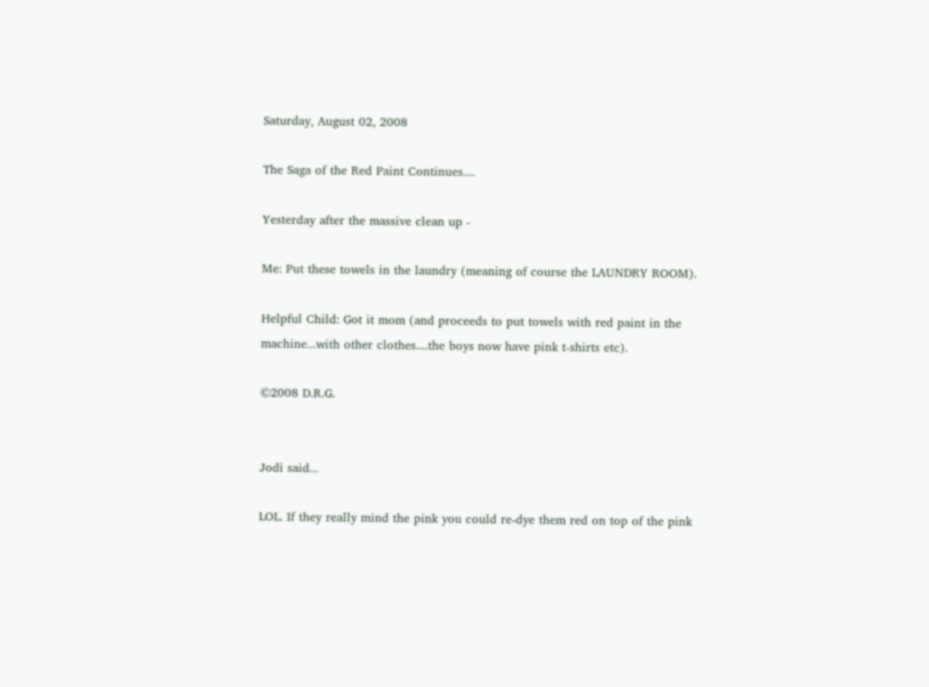Saturday, August 02, 2008

The Saga of the Red Paint Continues....

Yesterday after the massive clean up -

Me: Put these towels in the laundry (meaning of course the LAUNDRY ROOM).

Helpful Child: Got it mom (and proceeds to put towels with red paint in the machine...with other clothes....the boys now have pink t-shirts etc).

©2008 D.R.G.


Jodi said...

LOL. If they really mind the pink you could re-dye them red on top of the pink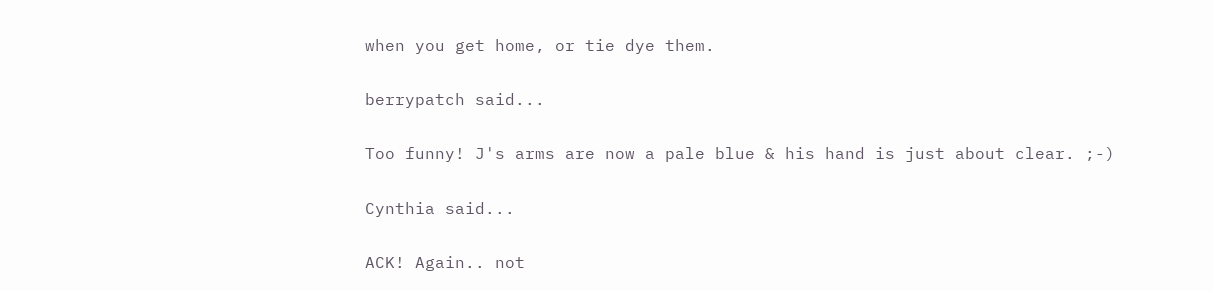when you get home, or tie dye them.

berrypatch said...

Too funny! J's arms are now a pale blue & his hand is just about clear. ;-)

Cynthia said...

ACK! Again.. not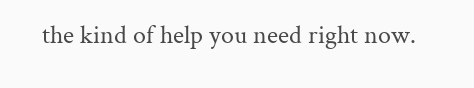the kind of help you need right now.